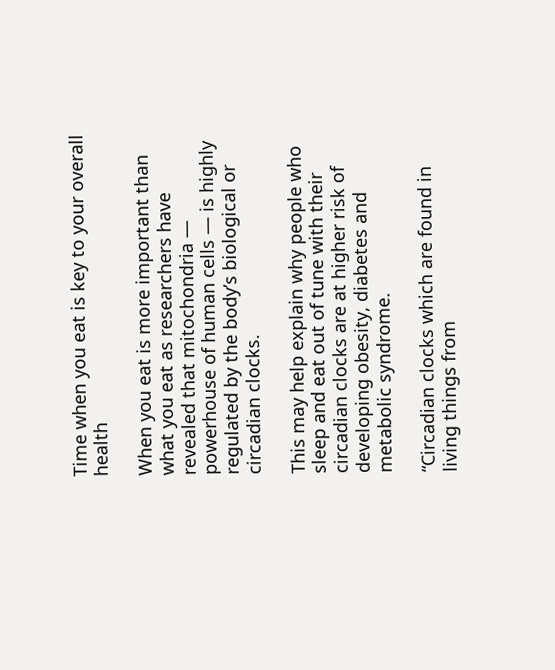Time when you eat is key to your overall health

When you eat is more important than what you eat as researchers have revealed that mitochondria — powerhouse of human cells — is highly regulated by the body’s biological or circadian clocks.

This may help explain why people who sleep and eat out of tune with their circadian clocks are at higher risk of developing obesity, diabetes and metabolic syndrome.

“Circadian clocks which are found in living things from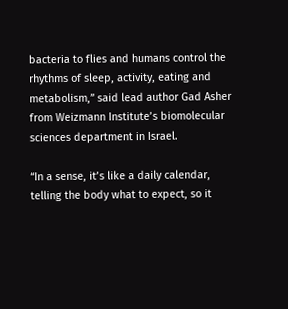bacteria to flies and humans control the rhythms of sleep, activity, eating and metabolism,” said lead author Gad Asher from Weizmann Institute’s biomolecular sciences department in Israel.

“In a sense, it’s like a daily calendar, telling the body what to expect, so it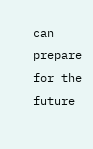can prepare for the future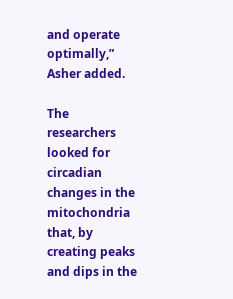and operate optimally,” Asher added.

The researchers looked for circadian changes in the mitochondria that, by creating peaks and dips in the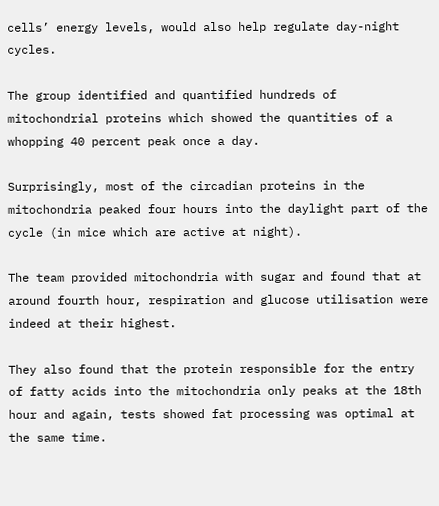cells’ energy levels, would also help regulate day-night cycles.

The group identified and quantified hundreds of mitochondrial proteins which showed the quantities of a whopping 40 percent peak once a day.

Surprisingly, most of the circadian proteins in the mitochondria peaked four hours into the daylight part of the cycle (in mice which are active at night).

The team provided mitochondria with sugar and found that at around fourth hour, respiration and glucose utilisation were indeed at their highest.

They also found that the protein responsible for the entry of fatty acids into the mitochondria only peaks at the 18th hour and again, tests showed fat processing was optimal at the same time.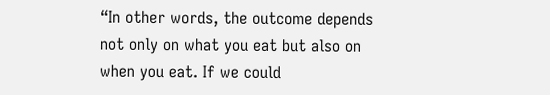“In other words, the outcome depends not only on what you eat but also on when you eat. If we could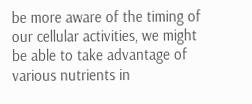be more aware of the timing of our cellular activities, we might be able to take advantage of various nutrients in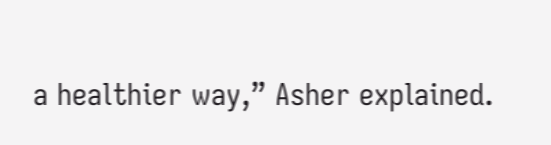a healthier way,” Asher explained.